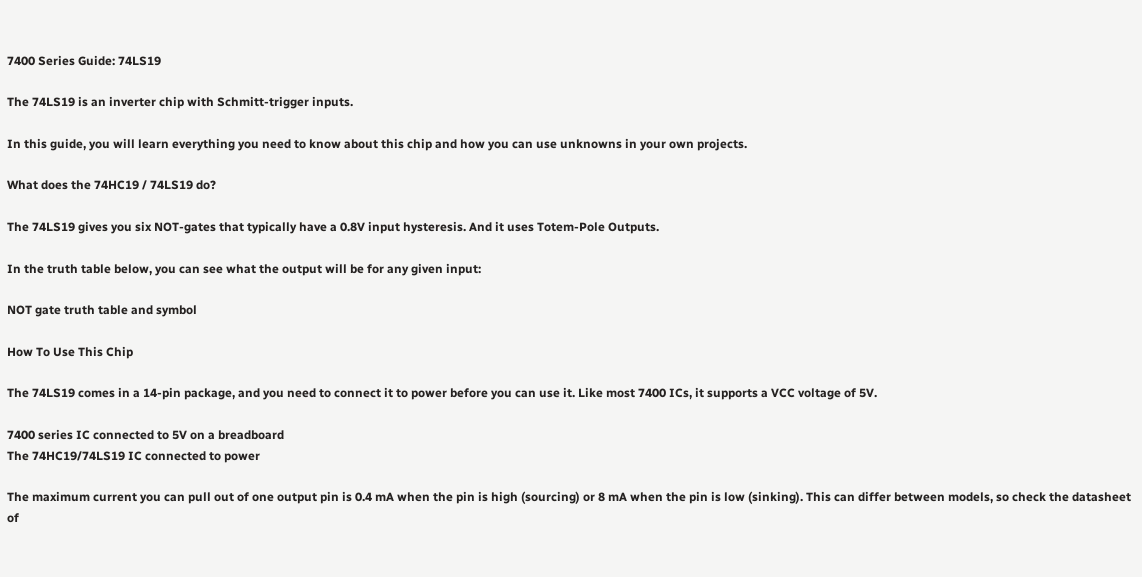7400 Series Guide: 74LS19

The 74LS19 is an inverter chip with Schmitt-trigger inputs.

In this guide, you will learn everything you need to know about this chip and how you can use unknowns in your own projects.

What does the 74HC19 / 74LS19 do?

The 74LS19 gives you six NOT-gates that typically have a 0.8V input hysteresis. And it uses Totem-Pole Outputs.

In the truth table below, you can see what the output will be for any given input:

NOT gate truth table and symbol

How To Use This Chip

The 74LS19 comes in a 14-pin package, and you need to connect it to power before you can use it. Like most 7400 ICs, it supports a VCC voltage of 5V.

7400 series IC connected to 5V on a breadboard
The 74HC19/74LS19 IC connected to power

The maximum current you can pull out of one output pin is 0.4 mA when the pin is high (sourcing) or 8 mA when the pin is low (sinking). This can differ between models, so check the datasheet of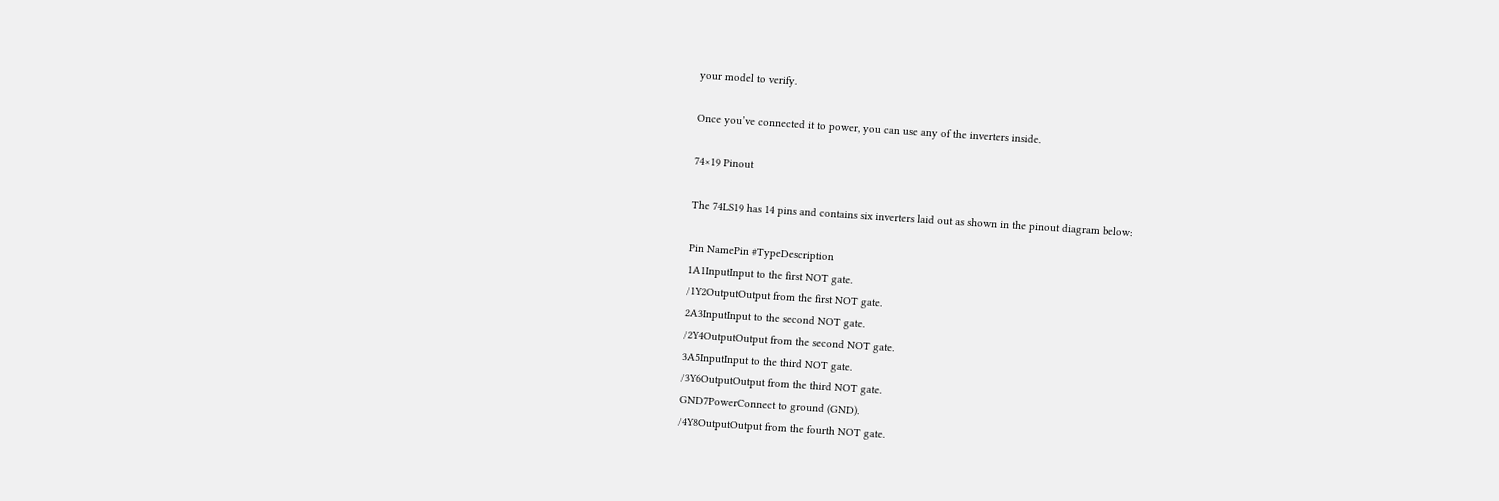your model to verify.

Once you’ve connected it to power, you can use any of the inverters inside.

74×19 Pinout

The 74LS19 has 14 pins and contains six inverters laid out as shown in the pinout diagram below:

Pin NamePin #TypeDescription
1A1InputInput to the first NOT gate.
/1Y2OutputOutput from the first NOT gate.
2A3InputInput to the second NOT gate.
/2Y4OutputOutput from the second NOT gate.
3A5InputInput to the third NOT gate.
/3Y6OutputOutput from the third NOT gate.
GND7PowerConnect to ground (GND).
/4Y8OutputOutput from the fourth NOT gate.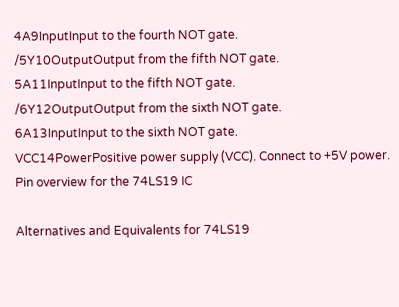4A9InputInput to the fourth NOT gate.
/5Y10OutputOutput from the fifth NOT gate.
5A11InputInput to the fifth NOT gate.
/6Y12OutputOutput from the sixth NOT gate.
6A13InputInput to the sixth NOT gate.
VCC14PowerPositive power supply (VCC). Connect to +5V power.
Pin overview for the 74LS19 IC

Alternatives and Equivalents for 74LS19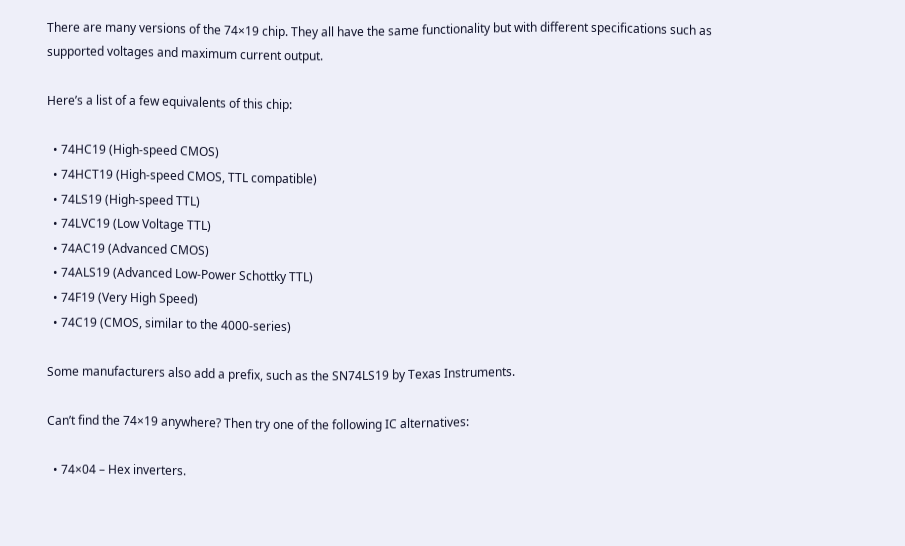There are many versions of the 74×19 chip. They all have the same functionality but with different specifications such as supported voltages and maximum current output.

Here’s a list of a few equivalents of this chip:

  • 74HC19 (High-speed CMOS)
  • 74HCT19 (High-speed CMOS, TTL compatible)
  • 74LS19 (High-speed TTL)
  • 74LVC19 (Low Voltage TTL)
  • 74AC19 (Advanced CMOS)
  • 74ALS19 (Advanced Low-Power Schottky TTL)
  • 74F19 (Very High Speed)
  • 74C19 (CMOS, similar to the 4000-series)

Some manufacturers also add a prefix, such as the SN74LS19 by Texas Instruments.

Can’t find the 74×19 anywhere? Then try one of the following IC alternatives:

  • 74×04 – Hex inverters.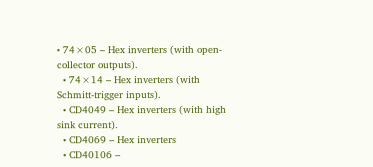• 74×05 – Hex inverters (with open-collector outputs).
  • 74×14 – Hex inverters (with Schmitt-trigger inputs).
  • CD4049 – Hex inverters (with high sink current).
  • CD4069 – Hex inverters
  • CD40106 –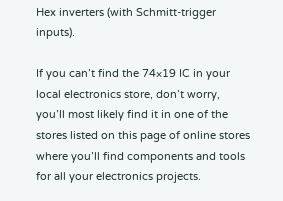Hex inverters (with Schmitt-trigger inputs).

If you can’t find the 74×19 IC in your local electronics store, don’t worry, you’ll most likely find it in one of the stores listed on this page of online stores where you’ll find components and tools for all your electronics projects.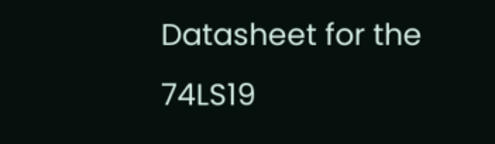Datasheet for the 74LS19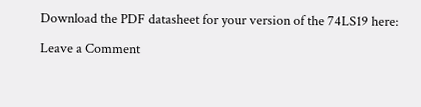Download the PDF datasheet for your version of the 74LS19 here:

Leave a Comment